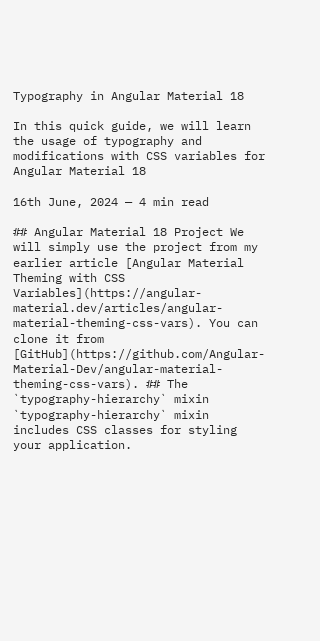Typography in Angular Material 18

In this quick guide, we will learn the usage of typography and modifications with CSS variables for Angular Material 18

16th June, 2024 — 4 min read

## Angular Material 18 Project We will simply use the project from my earlier article [Angular Material Theming with CSS Variables](https://angular-material.dev/articles/angular-material-theming-css-vars). You can clone it from [GitHub](https://github.com/Angular-Material-Dev/angular-material-theming-css-vars). ## The `typography-hierarchy` mixin `typography-hierarchy` mixin includes CSS classes for styling your application.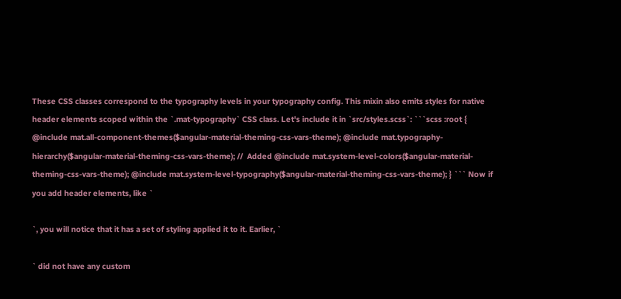These CSS classes correspond to the typography levels in your typography config. This mixin also emits styles for native header elements scoped within the `.mat-typography` CSS class. Let's include it in `src/styles.scss`: ```scss :root { @include mat.all-component-themes($angular-material-theming-css-vars-theme); @include mat.typography-hierarchy($angular-material-theming-css-vars-theme); //  Added @include mat.system-level-colors($angular-material-theming-css-vars-theme); @include mat.system-level-typography($angular-material-theming-css-vars-theme); } ``` Now if you add header elements, like `

`, you will notice that it has a set of styling applied it to it. Earlier, `

` did not have any custom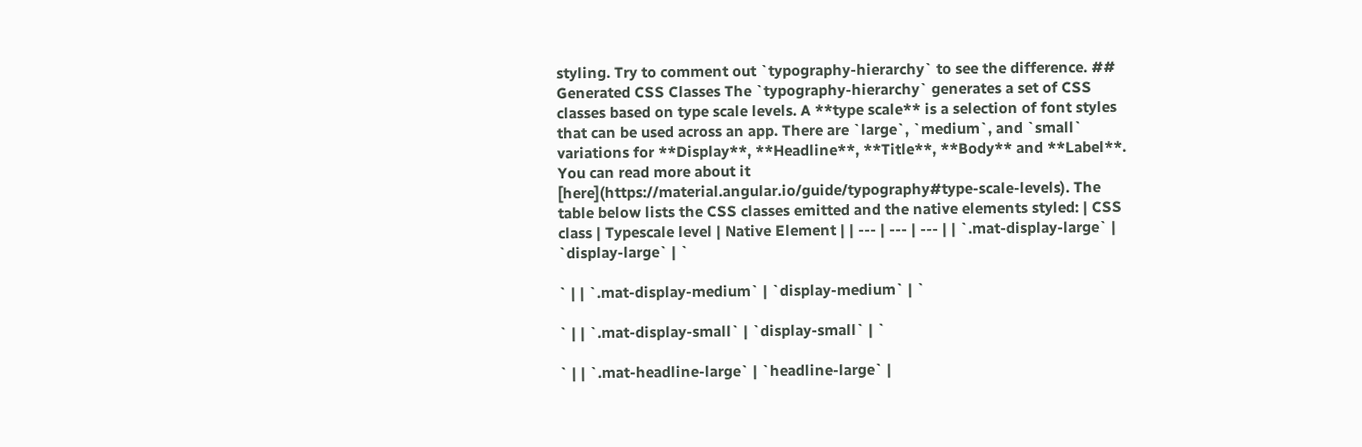styling. Try to comment out `typography-hierarchy` to see the difference. ## Generated CSS Classes The `typography-hierarchy` generates a set of CSS classes based on type scale levels. A **type scale** is a selection of font styles that can be used across an app. There are `large`, `medium`, and `small` variations for **Display**, **Headline**, **Title**, **Body** and **Label**. You can read more about it [here](https://material.angular.io/guide/typography#type-scale-levels). The table below lists the CSS classes emitted and the native elements styled: | CSS class | Typescale level | Native Element | | --- | --- | --- | | `.mat-display-large` | `display-large` | `

` | | `.mat-display-medium` | `display-medium` | `

` | | `.mat-display-small` | `display-small` | `

` | | `.mat-headline-large` | `headline-large` |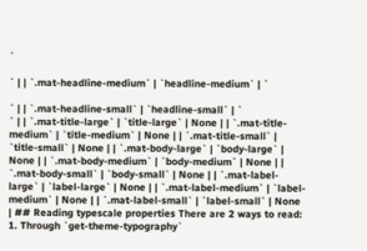`

` | | `.mat-headline-medium` | `headline-medium` | `

` | | `.mat-headline-small` | `headline-small` | `
` | | `.mat-title-large` | `title-large` | None | | `.mat-title-medium` | `title-medium` | None | | `.mat-title-small` | `title-small` | None | | `.mat-body-large` | `body-large` | None | | `.mat-body-medium` | `body-medium` | None | | `.mat-body-small` | `body-small` | None | | `.mat-label-large` | `label-large` | None | | `.mat-label-medium` | `label-medium` | None | | `.mat-label-small` | `label-small` | None | ## Reading typescale properties There are 2 ways to read: 1. Through `get-theme-typography`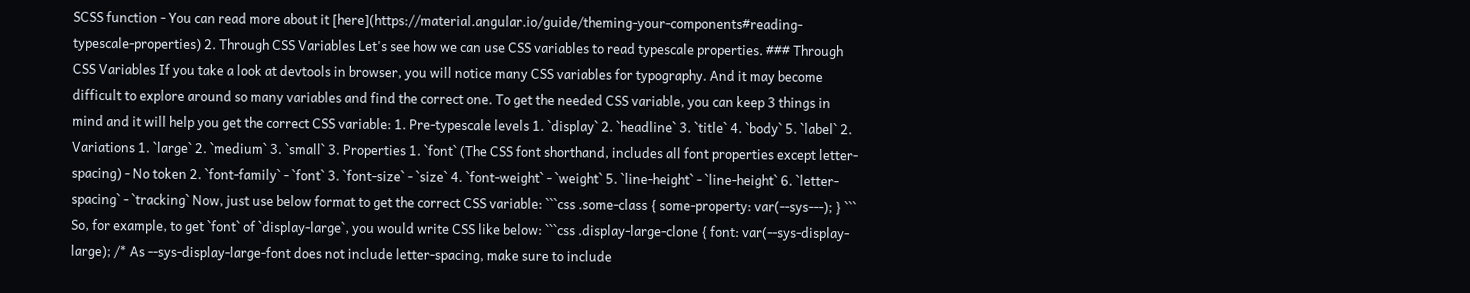SCSS function - You can read more about it [here](https://material.angular.io/guide/theming-your-components#reading-typescale-properties) 2. Through CSS Variables Let's see how we can use CSS variables to read typescale properties. ### Through CSS Variables If you take a look at devtools in browser, you will notice many CSS variables for typography. And it may become difficult to explore around so many variables and find the correct one. To get the needed CSS variable, you can keep 3 things in mind and it will help you get the correct CSS variable: 1. Pre-typescale levels 1. `display` 2. `headline` 3. `title` 4. `body` 5. `label` 2. Variations 1. `large` 2. `medium` 3. `small` 3. Properties 1. `font` (The CSS font shorthand, includes all font properties except letter-spacing) - No token 2. `font-family` - `font` 3. `font-size` - `size` 4. `font-weight` - `weight` 5. `line-height` - `line-height` 6. `letter-spacing` - `tracking` Now, just use below format to get the correct CSS variable: ```css .some-class { some-property: var(--sys---); } ``` So, for example, to get `font` of `display-large`, you would write CSS like below: ```css .display-large-clone { font: var(--sys-display-large); /* As --sys-display-large-font does not include letter-spacing, make sure to include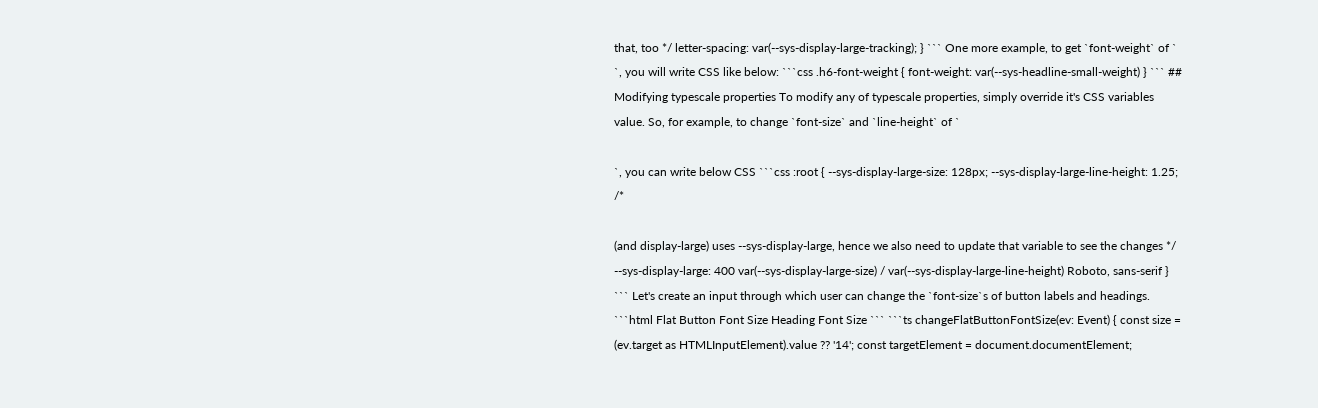that, too */ letter-spacing: var(--sys-display-large-tracking); } ``` One more example, to get `font-weight` of `
`, you will write CSS like below: ```css .h6-font-weight { font-weight: var(--sys-headline-small-weight) } ``` ## Modifying typescale properties To modify any of typescale properties, simply override it's CSS variables value. So, for example, to change `font-size` and `line-height` of `

`, you can write below CSS ```css :root { --sys-display-large-size: 128px; --sys-display-large-line-height: 1.25; /*

(and display-large) uses --sys-display-large, hence we also need to update that variable to see the changes */ --sys-display-large: 400 var(--sys-display-large-size) / var(--sys-display-large-line-height) Roboto, sans-serif } ``` Let's create an input through which user can change the `font-size`s of button labels and headings. ```html Flat Button Font Size Heading Font Size ``` ```ts changeFlatButtonFontSize(ev: Event) { const size = (ev.target as HTMLInputElement).value ?? '14'; const targetElement = document.documentElement;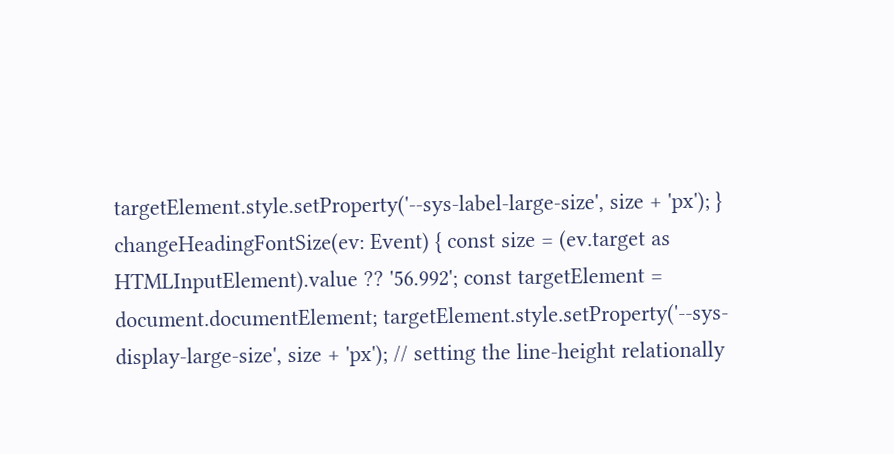targetElement.style.setProperty('--sys-label-large-size', size + 'px'); } changeHeadingFontSize(ev: Event) { const size = (ev.target as HTMLInputElement).value ?? '56.992'; const targetElement = document.documentElement; targetElement.style.setProperty('--sys-display-large-size', size + 'px'); // setting the line-height relationally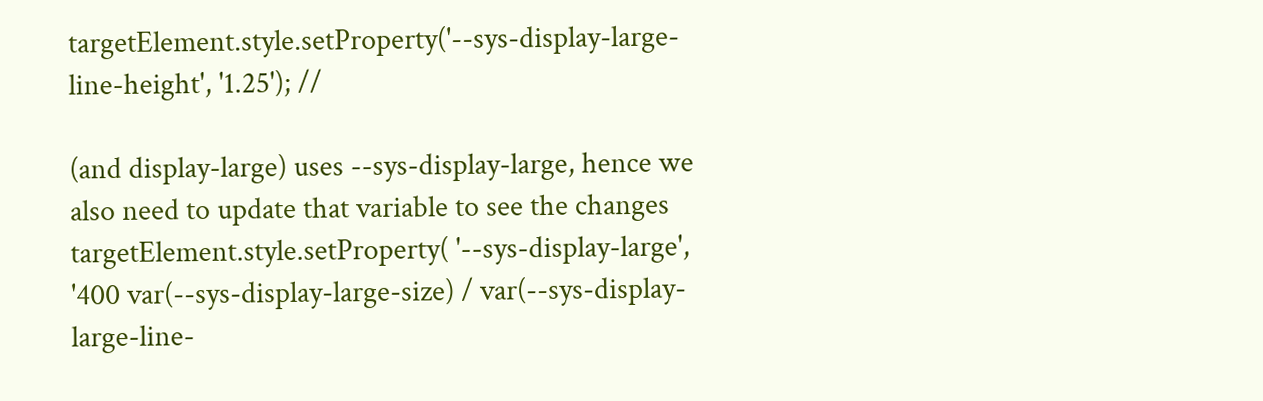targetElement.style.setProperty('--sys-display-large-line-height', '1.25'); //

(and display-large) uses --sys-display-large, hence we also need to update that variable to see the changes targetElement.style.setProperty( '--sys-display-large', '400 var(--sys-display-large-size) / var(--sys-display-large-line-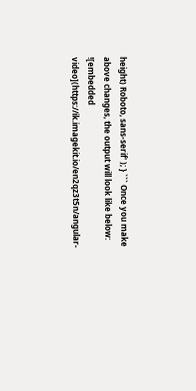height) Roboto, sans-serif' ); } ``` Once you make above changes, the output will look like below: ![embedded video](https://ik.imagekit.io/en2qz3t5n/angular-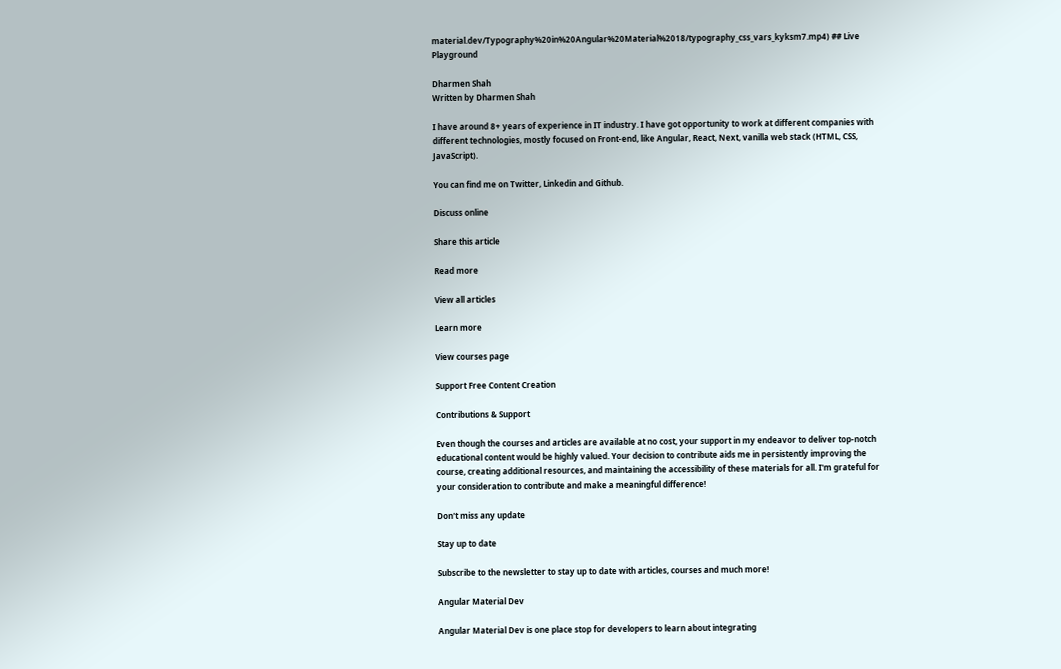material.dev/Typography%20in%20Angular%20Material%2018/typography_css_vars_kyksm7.mp4) ## Live Playground

Dharmen Shah
Written by Dharmen Shah

I have around 8+ years of experience in IT industry. I have got opportunity to work at different companies with different technologies, mostly focused on Front-end, like Angular, React, Next, vanilla web stack (HTML, CSS, JavaScript).

You can find me on Twitter, Linkedin and Github.

Discuss online

Share this article

Read more

View all articles

Learn more

View courses page

Support Free Content Creation

Contributions & Support

Even though the courses and articles are available at no cost, your support in my endeavor to deliver top-notch educational content would be highly valued. Your decision to contribute aids me in persistently improving the course, creating additional resources, and maintaining the accessibility of these materials for all. I'm grateful for your consideration to contribute and make a meaningful difference!

Don't miss any update

Stay up to date

Subscribe to the newsletter to stay up to date with articles, courses and much more!

Angular Material Dev

Angular Material Dev is one place stop for developers to learn about integrating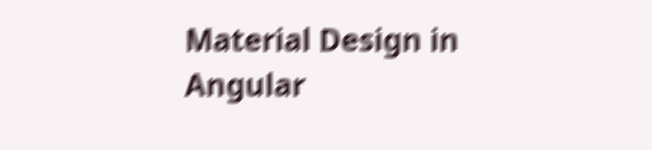Material Design in Angular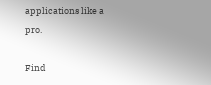applications like a pro.

Find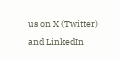us on X (Twitter) and LinkedIn